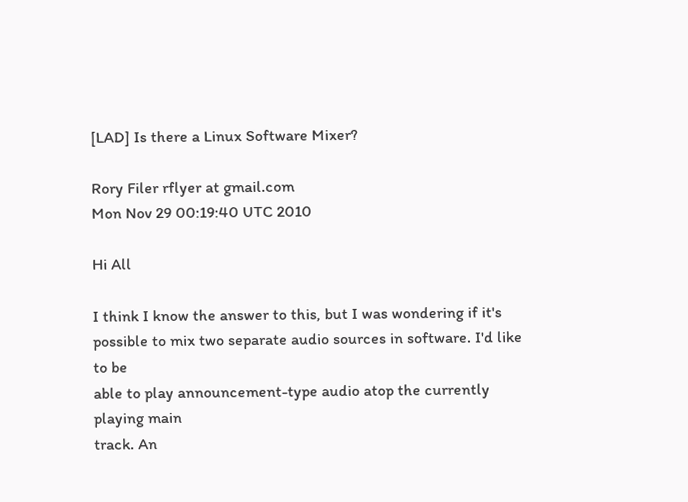[LAD] Is there a Linux Software Mixer?

Rory Filer rflyer at gmail.com
Mon Nov 29 00:19:40 UTC 2010

Hi All

I think I know the answer to this, but I was wondering if it's
possible to mix two separate audio sources in software. I'd like to be
able to play announcement-type audio atop the currently playing main
track. An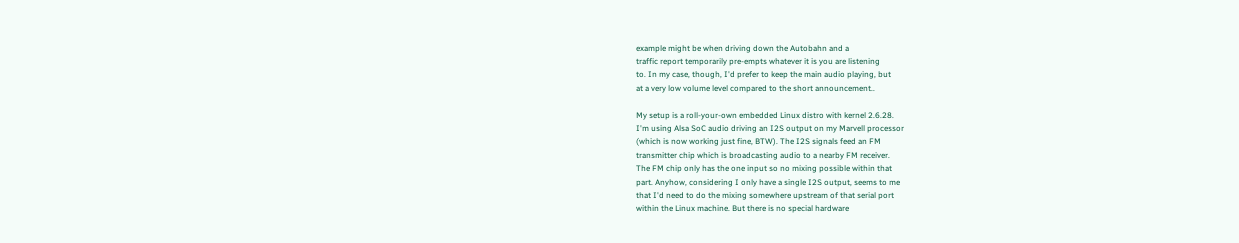example might be when driving down the Autobahn and a
traffic report temporarily pre-empts whatever it is you are listening
to. In my case, though, I'd prefer to keep the main audio playing, but
at a very low volume level compared to the short announcement..

My setup is a roll-your-own embedded Linux distro with kernel 2.6.28.
I'm using Alsa SoC audio driving an I2S output on my Marvell processor
(which is now working just fine, BTW). The I2S signals feed an FM
transmitter chip which is broadcasting audio to a nearby FM receiver.
The FM chip only has the one input so no mixing possible within that
part. Anyhow, considering I only have a single I2S output, seems to me
that I'd need to do the mixing somewhere upstream of that serial port
within the Linux machine. But there is no special hardware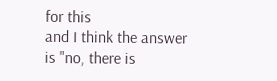for this
and I think the answer is "no, there is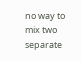no way to mix two separate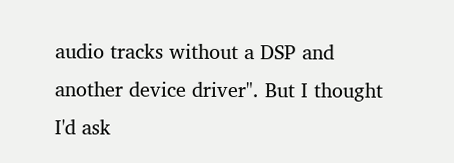audio tracks without a DSP and another device driver". But I thought
I'd ask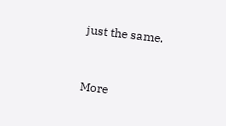just the same.



More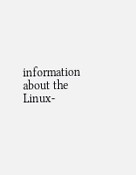information about the Linux-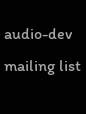audio-dev mailing list